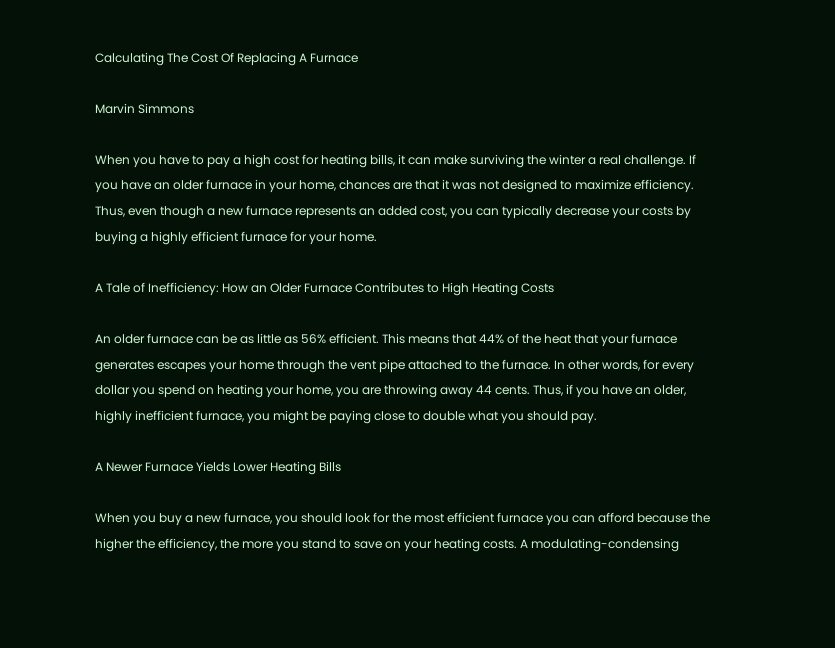Calculating The Cost Of Replacing A Furnace

Marvin Simmons

When you have to pay a high cost for heating bills, it can make surviving the winter a real challenge. If you have an older furnace in your home, chances are that it was not designed to maximize efficiency. Thus, even though a new furnace represents an added cost, you can typically decrease your costs by buying a highly efficient furnace for your home.

A Tale of Inefficiency: How an Older Furnace Contributes to High Heating Costs

An older furnace can be as little as 56% efficient. This means that 44% of the heat that your furnace generates escapes your home through the vent pipe attached to the furnace. In other words, for every dollar you spend on heating your home, you are throwing away 44 cents. Thus, if you have an older, highly inefficient furnace, you might be paying close to double what you should pay.

A Newer Furnace Yields Lower Heating Bills

When you buy a new furnace, you should look for the most efficient furnace you can afford because the higher the efficiency, the more you stand to save on your heating costs. A modulating-condensing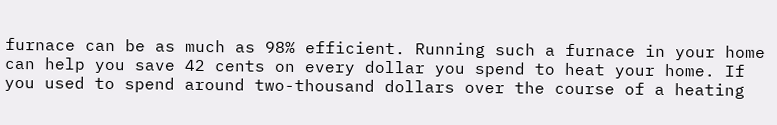furnace can be as much as 98% efficient. Running such a furnace in your home can help you save 42 cents on every dollar you spend to heat your home. If you used to spend around two-thousand dollars over the course of a heating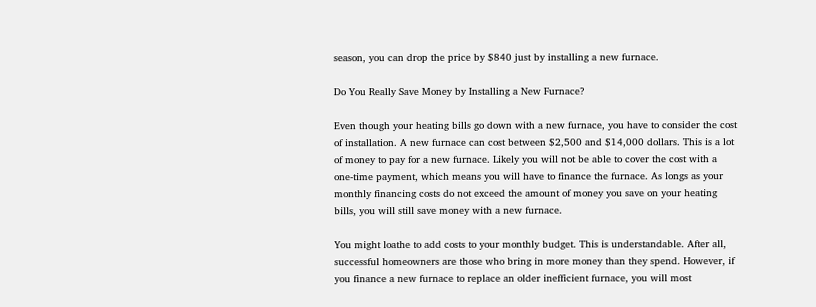season, you can drop the price by $840 just by installing a new furnace.

Do You Really Save Money by Installing a New Furnace?

Even though your heating bills go down with a new furnace, you have to consider the cost of installation. A new furnace can cost between $2,500 and $14,000 dollars. This is a lot of money to pay for a new furnace. Likely you will not be able to cover the cost with a one-time payment, which means you will have to finance the furnace. As longs as your monthly financing costs do not exceed the amount of money you save on your heating bills, you will still save money with a new furnace.

You might loathe to add costs to your monthly budget. This is understandable. After all, successful homeowners are those who bring in more money than they spend. However, if you finance a new furnace to replace an older inefficient furnace, you will most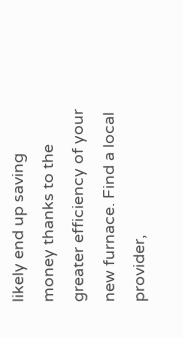likely end up saving money thanks to the greater efficiency of your new furnace. Find a local provider,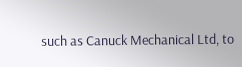such as Canuck Mechanical Ltd, to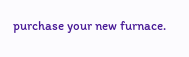purchase your new furnace.